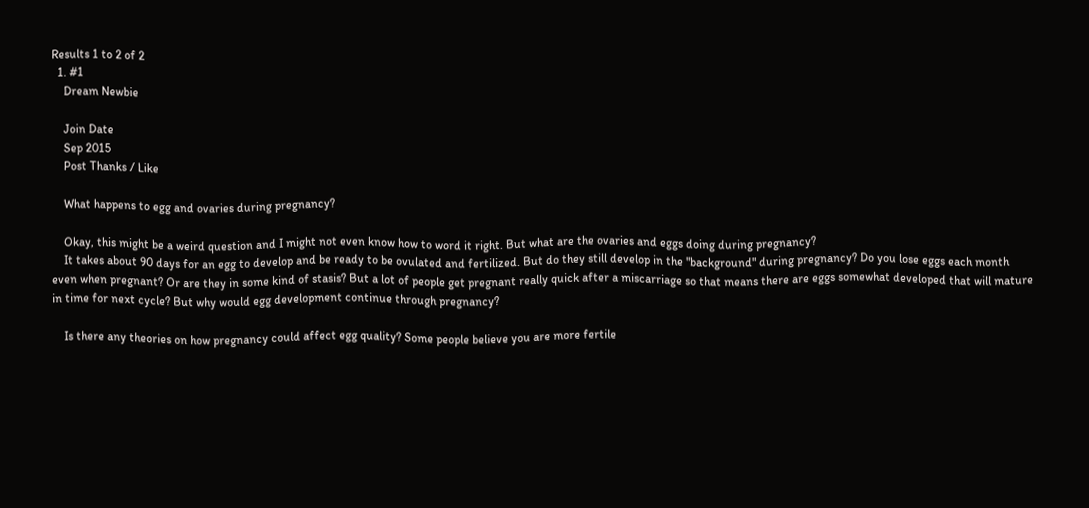Results 1 to 2 of 2
  1. #1
    Dream Newbie

    Join Date
    Sep 2015
    Post Thanks / Like

    What happens to egg and ovaries during pregnancy?

    Okay, this might be a weird question and I might not even know how to word it right. But what are the ovaries and eggs doing during pregnancy?
    It takes about 90 days for an egg to develop and be ready to be ovulated and fertilized. But do they still develop in the "background" during pregnancy? Do you lose eggs each month even when pregnant? Or are they in some kind of stasis? But a lot of people get pregnant really quick after a miscarriage so that means there are eggs somewhat developed that will mature in time for next cycle? But why would egg development continue through pregnancy?

    Is there any theories on how pregnancy could affect egg quality? Some people believe you are more fertile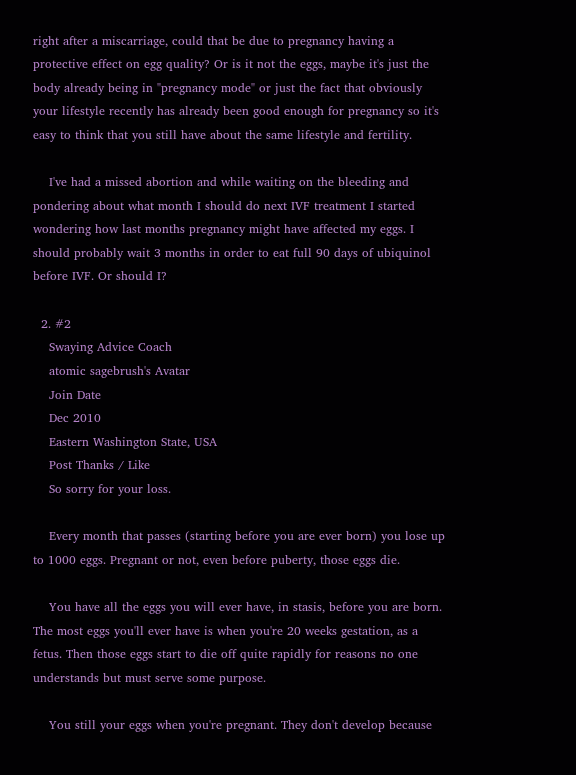right after a miscarriage, could that be due to pregnancy having a protective effect on egg quality? Or is it not the eggs, maybe it's just the body already being in "pregnancy mode" or just the fact that obviously your lifestyle recently has already been good enough for pregnancy so it's easy to think that you still have about the same lifestyle and fertility.

    I've had a missed abortion and while waiting on the bleeding and pondering about what month I should do next IVF treatment I started wondering how last months pregnancy might have affected my eggs. I should probably wait 3 months in order to eat full 90 days of ubiquinol before IVF. Or should I?

  2. #2
    Swaying Advice Coach
    atomic sagebrush's Avatar
    Join Date
    Dec 2010
    Eastern Washington State, USA
    Post Thanks / Like
    So sorry for your loss.

    Every month that passes (starting before you are ever born) you lose up to 1000 eggs. Pregnant or not, even before puberty, those eggs die.

    You have all the eggs you will ever have, in stasis, before you are born. The most eggs you'll ever have is when you're 20 weeks gestation, as a fetus. Then those eggs start to die off quite rapidly for reasons no one understands but must serve some purpose.

    You still your eggs when you're pregnant. They don't develop because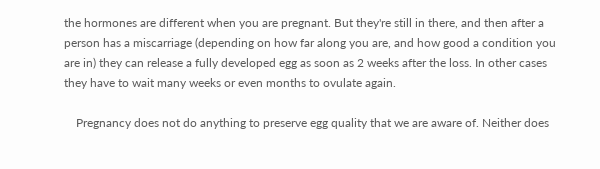the hormones are different when you are pregnant. But they're still in there, and then after a person has a miscarriage (depending on how far along you are, and how good a condition you are in) they can release a fully developed egg as soon as 2 weeks after the loss. In other cases they have to wait many weeks or even months to ovulate again.

    Pregnancy does not do anything to preserve egg quality that we are aware of. Neither does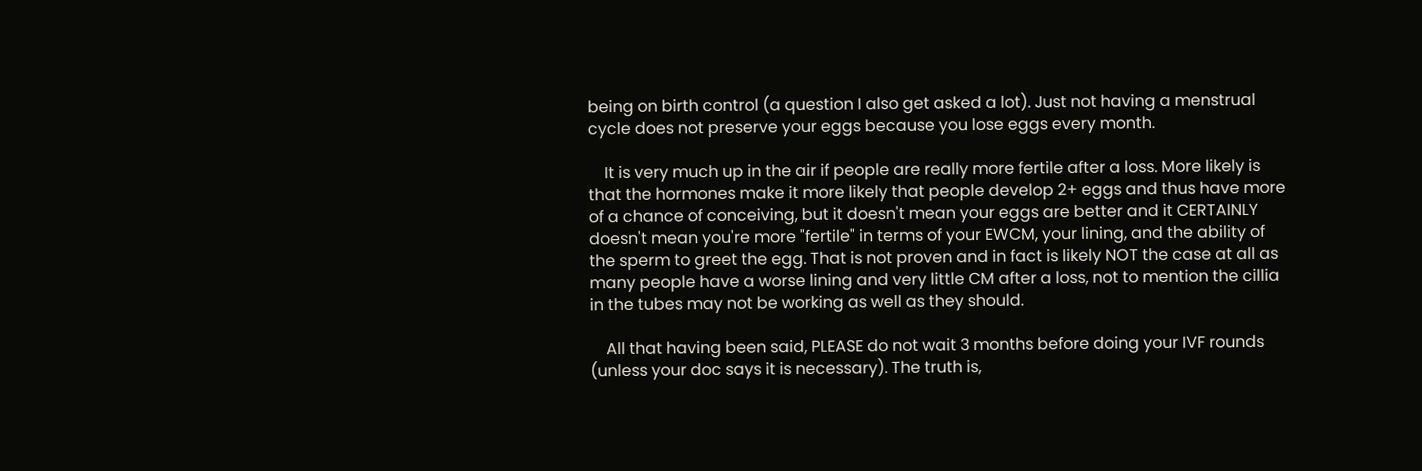being on birth control (a question I also get asked a lot). Just not having a menstrual cycle does not preserve your eggs because you lose eggs every month.

    It is very much up in the air if people are really more fertile after a loss. More likely is that the hormones make it more likely that people develop 2+ eggs and thus have more of a chance of conceiving, but it doesn't mean your eggs are better and it CERTAINLY doesn't mean you're more "fertile" in terms of your EWCM, your lining, and the ability of the sperm to greet the egg. That is not proven and in fact is likely NOT the case at all as many people have a worse lining and very little CM after a loss, not to mention the cillia in the tubes may not be working as well as they should.

    All that having been said, PLEASE do not wait 3 months before doing your IVF rounds (unless your doc says it is necessary). The truth is,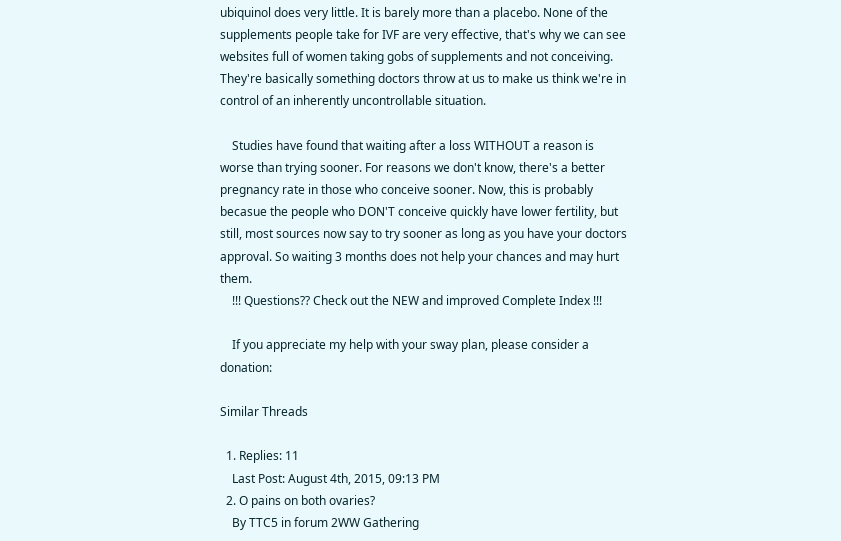ubiquinol does very little. It is barely more than a placebo. None of the supplements people take for IVF are very effective, that's why we can see websites full of women taking gobs of supplements and not conceiving. They're basically something doctors throw at us to make us think we're in control of an inherently uncontrollable situation.

    Studies have found that waiting after a loss WITHOUT a reason is worse than trying sooner. For reasons we don't know, there's a better pregnancy rate in those who conceive sooner. Now, this is probably becasue the people who DON'T conceive quickly have lower fertility, but still, most sources now say to try sooner as long as you have your doctors approval. So waiting 3 months does not help your chances and may hurt them.
    !!! Questions?? Check out the NEW and improved Complete Index !!!

    If you appreciate my help with your sway plan, please consider a donation:

Similar Threads

  1. Replies: 11
    Last Post: August 4th, 2015, 09:13 PM
  2. O pains on both ovaries?
    By TTC5 in forum 2WW Gathering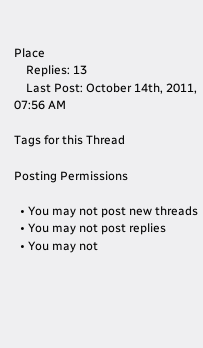Place
    Replies: 13
    Last Post: October 14th, 2011, 07:56 AM

Tags for this Thread

Posting Permissions

  • You may not post new threads
  • You may not post replies
  • You may not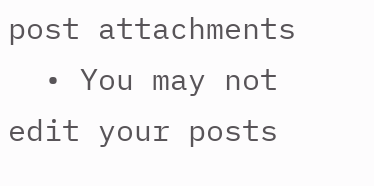post attachments
  • You may not edit your posts